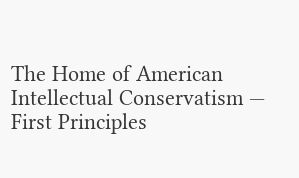The Home of American Intellectual Conservatism — First Principles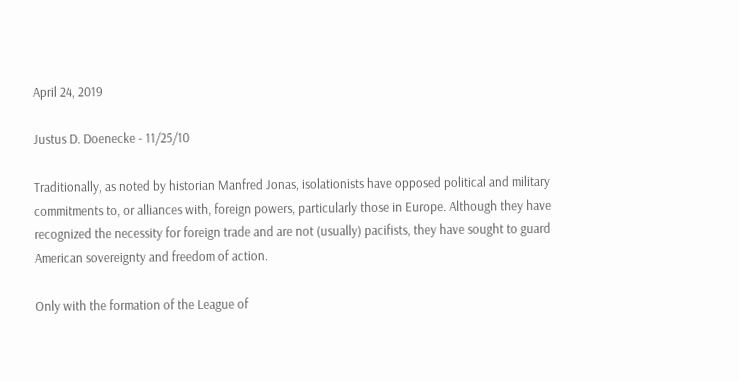April 24, 2019

Justus D. Doenecke - 11/25/10

Traditionally, as noted by historian Manfred Jonas, isolationists have opposed political and military commitments to, or alliances with, foreign powers, particularly those in Europe. Although they have recognized the necessity for foreign trade and are not (usually) pacifists, they have sought to guard American sovereignty and freedom of action.

Only with the formation of the League of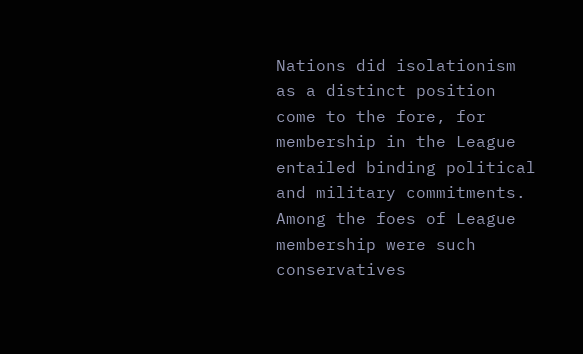Nations did isolationism as a distinct position come to the fore, for membership in the League entailed binding political and military commitments. Among the foes of League membership were such conservatives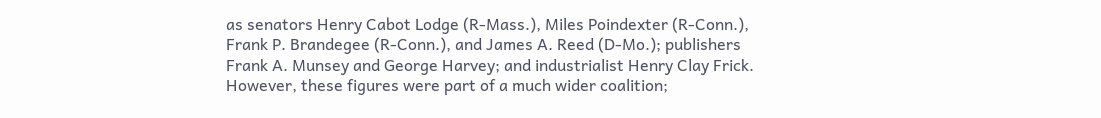as senators Henry Cabot Lodge (R-Mass.), Miles Poindexter (R-Conn.), Frank P. Brandegee (R-Conn.), and James A. Reed (D-Mo.); publishers Frank A. Munsey and George Harvey; and industrialist Henry Clay Frick. However, these figures were part of a much wider coalition;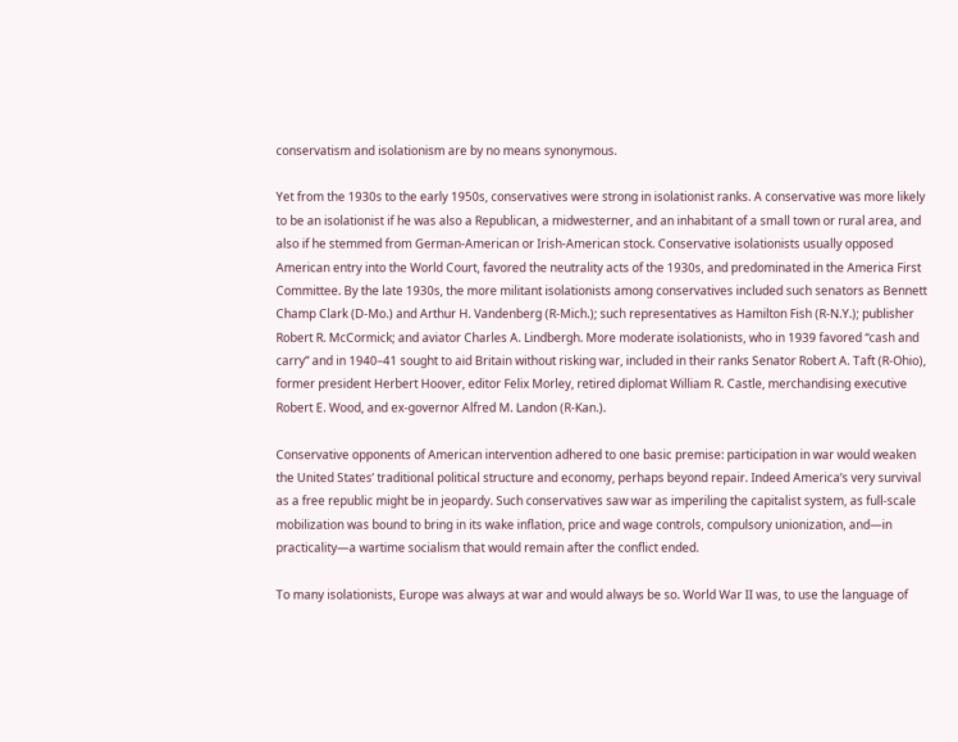conservatism and isolationism are by no means synonymous.

Yet from the 1930s to the early 1950s, conservatives were strong in isolationist ranks. A conservative was more likely to be an isolationist if he was also a Republican, a midwesterner, and an inhabitant of a small town or rural area, and also if he stemmed from German-American or Irish-American stock. Conservative isolationists usually opposed American entry into the World Court, favored the neutrality acts of the 1930s, and predominated in the America First Committee. By the late 1930s, the more militant isolationists among conservatives included such senators as Bennett Champ Clark (D-Mo.) and Arthur H. Vandenberg (R-Mich.); such representatives as Hamilton Fish (R-N.Y.); publisher Robert R. McCormick; and aviator Charles A. Lindbergh. More moderate isolationists, who in 1939 favored “cash and carry” and in 1940–41 sought to aid Britain without risking war, included in their ranks Senator Robert A. Taft (R-Ohio), former president Herbert Hoover, editor Felix Morley, retired diplomat William R. Castle, merchandising executive Robert E. Wood, and ex-governor Alfred M. Landon (R-Kan.).

Conservative opponents of American intervention adhered to one basic premise: participation in war would weaken the United States’ traditional political structure and economy, perhaps beyond repair. Indeed America’s very survival as a free republic might be in jeopardy. Such conservatives saw war as imperiling the capitalist system, as full-scale mobilization was bound to bring in its wake inflation, price and wage controls, compulsory unionization, and—in practicality—a wartime socialism that would remain after the conflict ended.

To many isolationists, Europe was always at war and would always be so. World War II was, to use the language of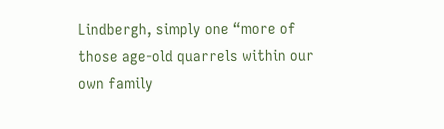Lindbergh, simply one “more of those age-old quarrels within our own family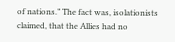of nations.” The fact was, isolationists claimed, that the Allies had no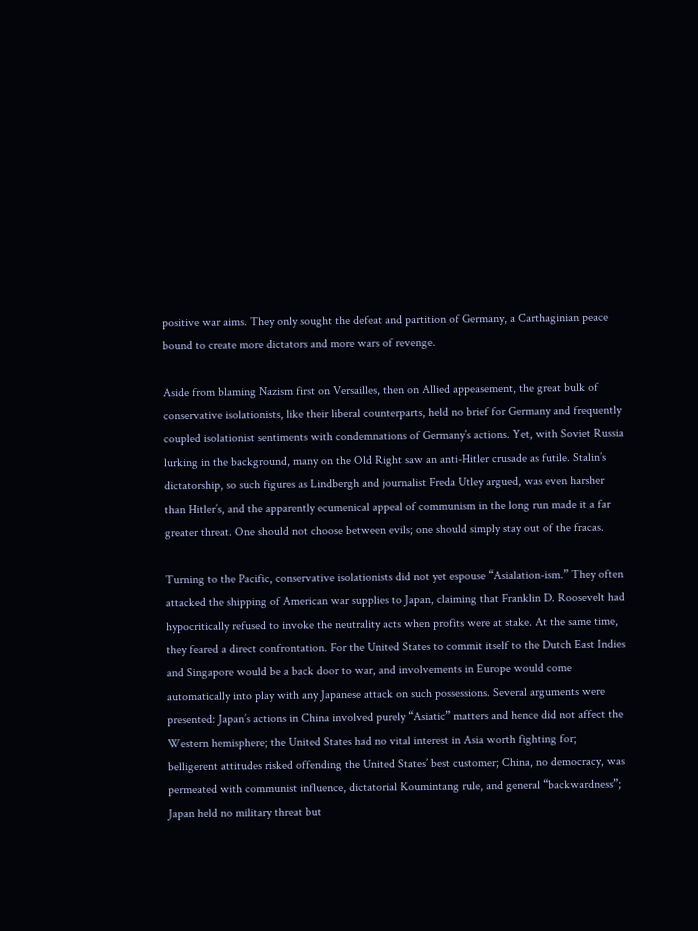positive war aims. They only sought the defeat and partition of Germany, a Carthaginian peace bound to create more dictators and more wars of revenge.

Aside from blaming Nazism first on Versailles, then on Allied appeasement, the great bulk of conservative isolationists, like their liberal counterparts, held no brief for Germany and frequently coupled isolationist sentiments with condemnations of Germany’s actions. Yet, with Soviet Russia lurking in the background, many on the Old Right saw an anti-Hitler crusade as futile. Stalin’s dictatorship, so such figures as Lindbergh and journalist Freda Utley argued, was even harsher than Hitler’s, and the apparently ecumenical appeal of communism in the long run made it a far greater threat. One should not choose between evils; one should simply stay out of the fracas.

Turning to the Pacific, conservative isolationists did not yet espouse “Asialation-ism.” They often attacked the shipping of American war supplies to Japan, claiming that Franklin D. Roosevelt had hypocritically refused to invoke the neutrality acts when profits were at stake. At the same time, they feared a direct confrontation. For the United States to commit itself to the Dutch East Indies and Singapore would be a back door to war, and involvements in Europe would come automatically into play with any Japanese attack on such possessions. Several arguments were presented: Japan’s actions in China involved purely “Asiatic” matters and hence did not affect the Western hemisphere; the United States had no vital interest in Asia worth fighting for; belligerent attitudes risked offending the United States’ best customer; China, no democracy, was permeated with communist influence, dictatorial Koumintang rule, and general “backwardness”; Japan held no military threat but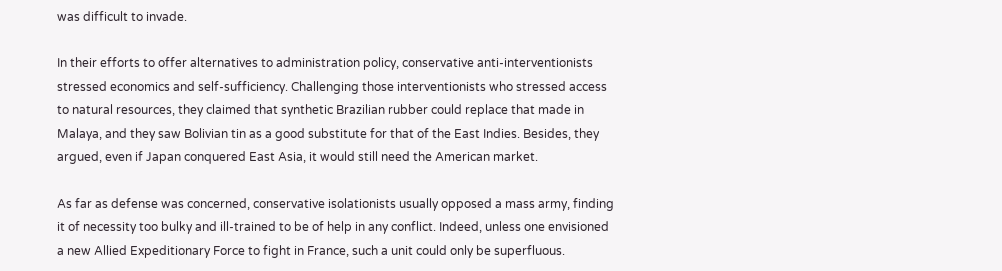was difficult to invade.

In their efforts to offer alternatives to administration policy, conservative anti-interventionists stressed economics and self-sufficiency. Challenging those interventionists who stressed access to natural resources, they claimed that synthetic Brazilian rubber could replace that made in Malaya, and they saw Bolivian tin as a good substitute for that of the East Indies. Besides, they argued, even if Japan conquered East Asia, it would still need the American market.

As far as defense was concerned, conservative isolationists usually opposed a mass army, finding it of necessity too bulky and ill-trained to be of help in any conflict. Indeed, unless one envisioned a new Allied Expeditionary Force to fight in France, such a unit could only be superfluous.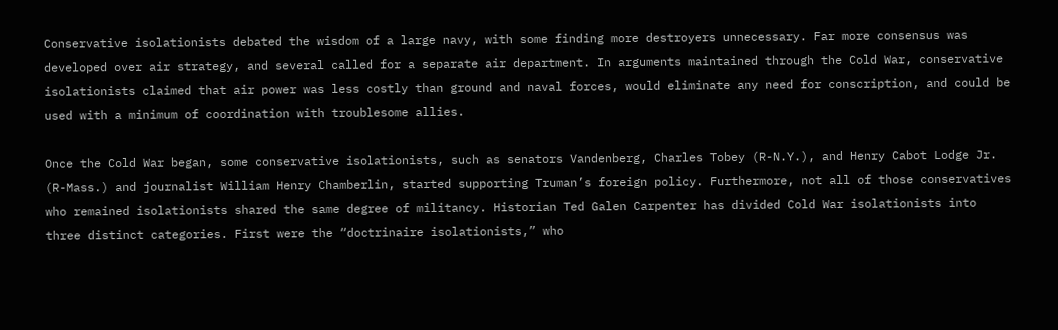Conservative isolationists debated the wisdom of a large navy, with some finding more destroyers unnecessary. Far more consensus was developed over air strategy, and several called for a separate air department. In arguments maintained through the Cold War, conservative isolationists claimed that air power was less costly than ground and naval forces, would eliminate any need for conscription, and could be used with a minimum of coordination with troublesome allies.

Once the Cold War began, some conservative isolationists, such as senators Vandenberg, Charles Tobey (R-N.Y.), and Henry Cabot Lodge Jr. (R-Mass.) and journalist William Henry Chamberlin, started supporting Truman’s foreign policy. Furthermore, not all of those conservatives who remained isolationists shared the same degree of militancy. Historian Ted Galen Carpenter has divided Cold War isolationists into three distinct categories. First were the “doctrinaire isolationists,” who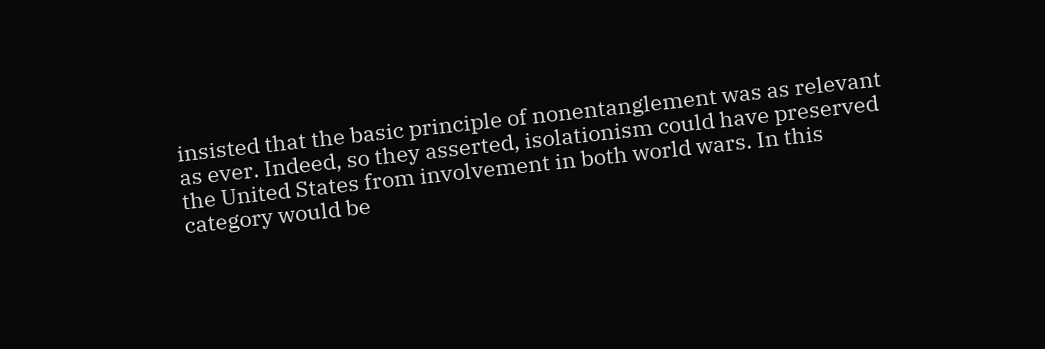insisted that the basic principle of nonentanglement was as relevant as ever. Indeed, so they asserted, isolationism could have preserved the United States from involvement in both world wars. In this category would be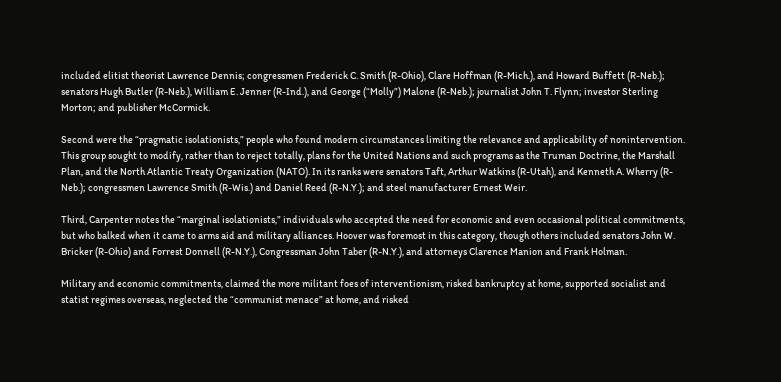included elitist theorist Lawrence Dennis; congressmen Frederick C. Smith (R-Ohio), Clare Hoffman (R-Mich.), and Howard Buffett (R-Neb.); senators Hugh Butler (R-Neb.), William E. Jenner (R-Ind.), and George (“Molly”) Malone (R-Neb.); journalist John T. Flynn; investor Sterling Morton; and publisher McCormick.

Second were the “pragmatic isolationists,” people who found modern circumstances limiting the relevance and applicability of nonintervention. This group sought to modify, rather than to reject totally, plans for the United Nations and such programs as the Truman Doctrine, the Marshall Plan, and the North Atlantic Treaty Organization (NATO). In its ranks were senators Taft, Arthur Watkins (R-Utah), and Kenneth A. Wherry (R-Neb.); congressmen Lawrence Smith (R-Wis.) and Daniel Reed (R-N.Y.); and steel manufacturer Ernest Weir.

Third, Carpenter notes the “marginal isolationists,” individuals who accepted the need for economic and even occasional political commitments, but who balked when it came to arms aid and military alliances. Hoover was foremost in this category, though others included senators John W. Bricker (R-Ohio) and Forrest Donnell (R-N.Y.), Congressman John Taber (R-N.Y.), and attorneys Clarence Manion and Frank Holman.

Military and economic commitments, claimed the more militant foes of interventionism, risked bankruptcy at home, supported socialist and statist regimes overseas, neglected the “communist menace” at home, and risked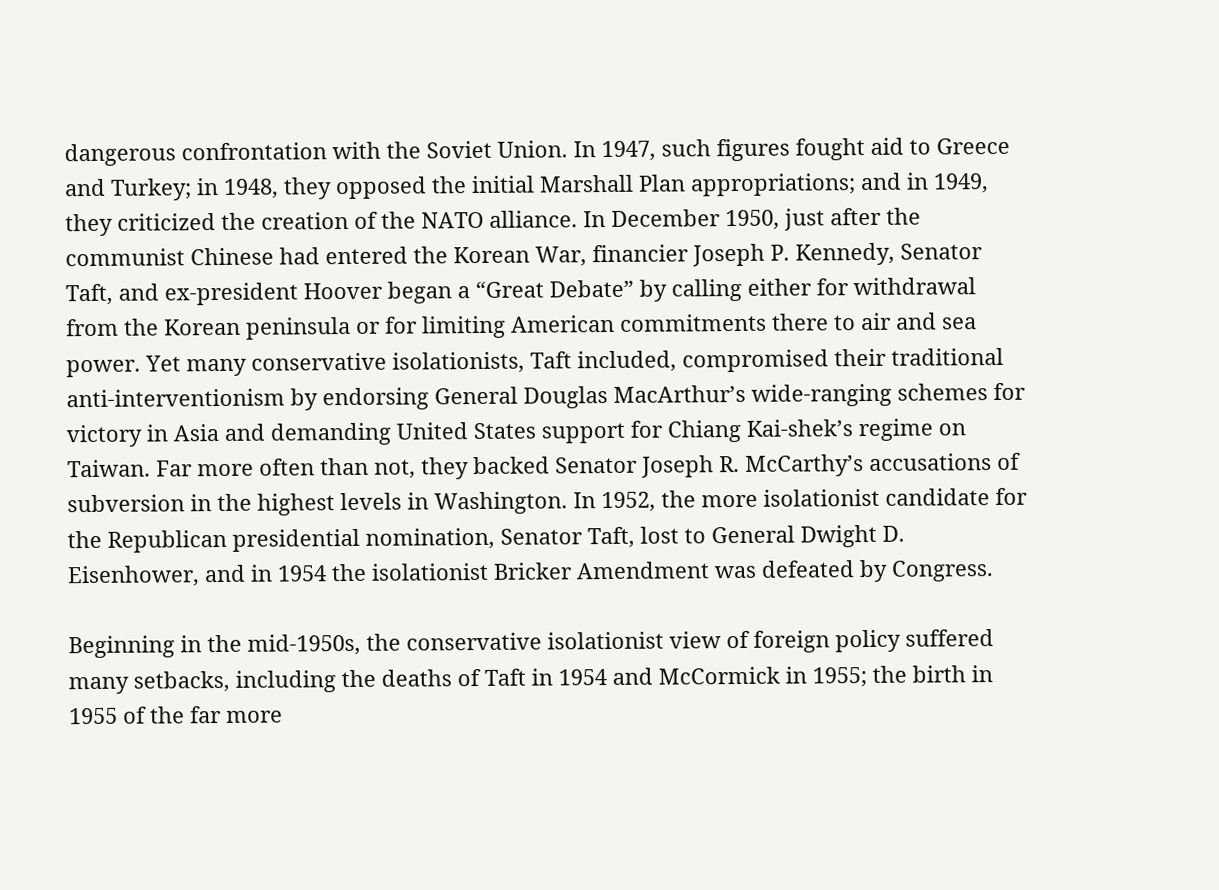dangerous confrontation with the Soviet Union. In 1947, such figures fought aid to Greece and Turkey; in 1948, they opposed the initial Marshall Plan appropriations; and in 1949, they criticized the creation of the NATO alliance. In December 1950, just after the communist Chinese had entered the Korean War, financier Joseph P. Kennedy, Senator Taft, and ex-president Hoover began a “Great Debate” by calling either for withdrawal from the Korean peninsula or for limiting American commitments there to air and sea power. Yet many conservative isolationists, Taft included, compromised their traditional anti-interventionism by endorsing General Douglas MacArthur’s wide-ranging schemes for victory in Asia and demanding United States support for Chiang Kai-shek’s regime on Taiwan. Far more often than not, they backed Senator Joseph R. McCarthy’s accusations of subversion in the highest levels in Washington. In 1952, the more isolationist candidate for the Republican presidential nomination, Senator Taft, lost to General Dwight D. Eisenhower, and in 1954 the isolationist Bricker Amendment was defeated by Congress.

Beginning in the mid-1950s, the conservative isolationist view of foreign policy suffered many setbacks, including the deaths of Taft in 1954 and McCormick in 1955; the birth in 1955 of the far more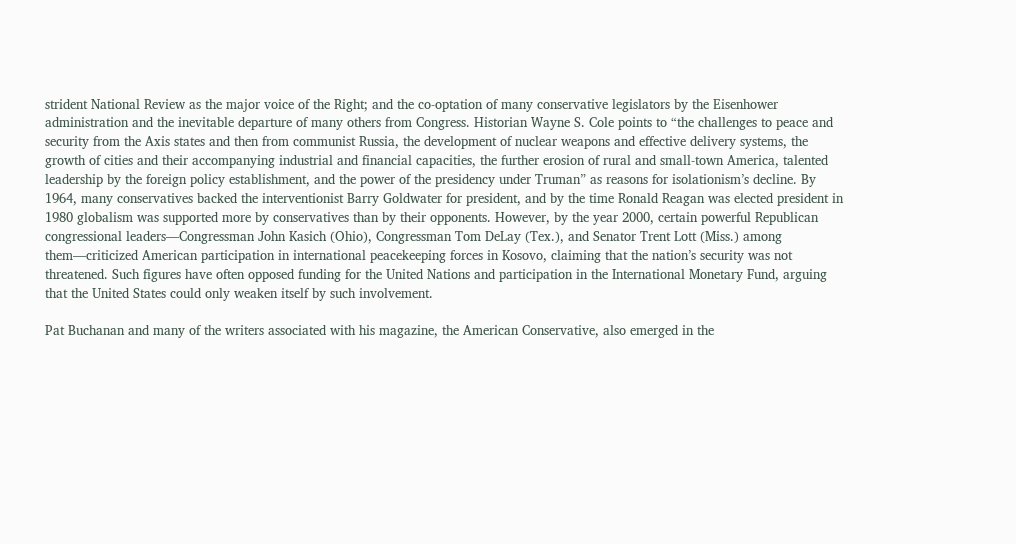strident National Review as the major voice of the Right; and the co-optation of many conservative legislators by the Eisenhower administration and the inevitable departure of many others from Congress. Historian Wayne S. Cole points to “the challenges to peace and security from the Axis states and then from communist Russia, the development of nuclear weapons and effective delivery systems, the growth of cities and their accompanying industrial and financial capacities, the further erosion of rural and small-town America, talented leadership by the foreign policy establishment, and the power of the presidency under Truman” as reasons for isolationism’s decline. By 1964, many conservatives backed the interventionist Barry Goldwater for president, and by the time Ronald Reagan was elected president in 1980 globalism was supported more by conservatives than by their opponents. However, by the year 2000, certain powerful Republican congressional leaders—Congressman John Kasich (Ohio), Congressman Tom DeLay (Tex.), and Senator Trent Lott (Miss.) among them—criticized American participation in international peacekeeping forces in Kosovo, claiming that the nation’s security was not threatened. Such figures have often opposed funding for the United Nations and participation in the International Monetary Fund, arguing that the United States could only weaken itself by such involvement.

Pat Buchanan and many of the writers associated with his magazine, the American Conservative, also emerged in the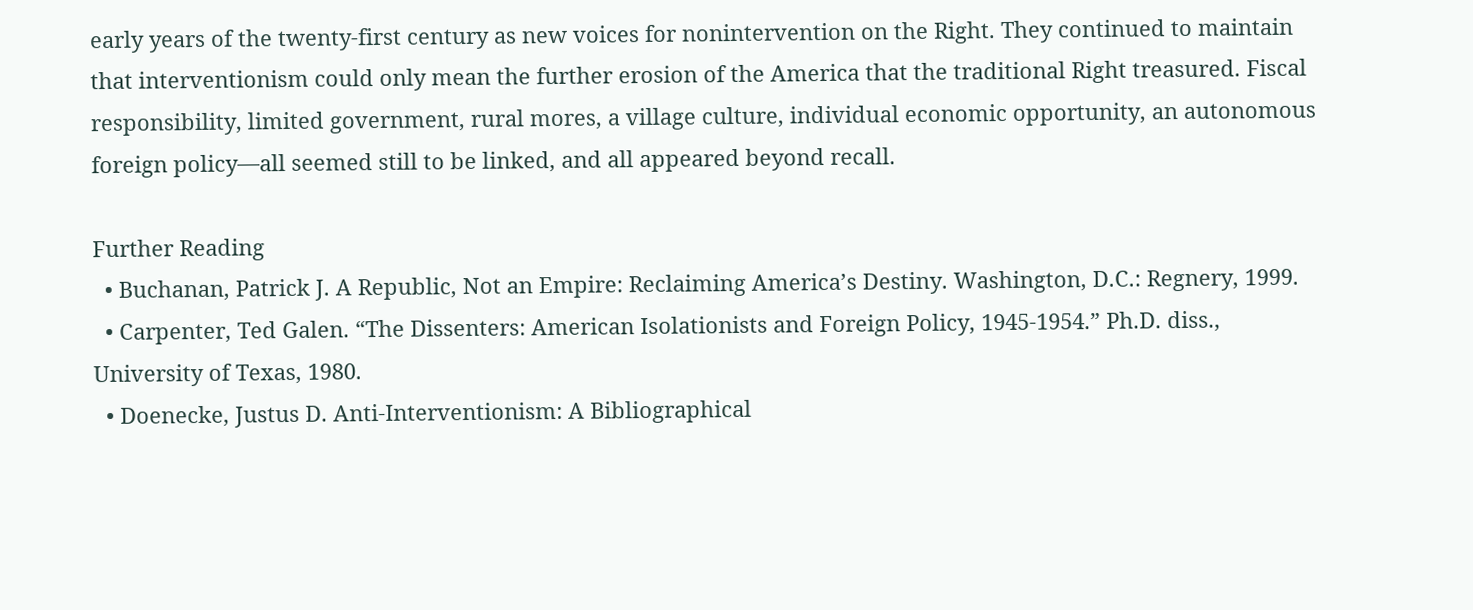early years of the twenty-first century as new voices for nonintervention on the Right. They continued to maintain that interventionism could only mean the further erosion of the America that the traditional Right treasured. Fiscal responsibility, limited government, rural mores, a village culture, individual economic opportunity, an autonomous foreign policy—all seemed still to be linked, and all appeared beyond recall.

Further Reading
  • Buchanan, Patrick J. A Republic, Not an Empire: Reclaiming America’s Destiny. Washington, D.C.: Regnery, 1999.
  • Carpenter, Ted Galen. “The Dissenters: American Isolationists and Foreign Policy, 1945-1954.” Ph.D. diss., University of Texas, 1980.
  • Doenecke, Justus D. Anti-Interventionism: A Bibliographical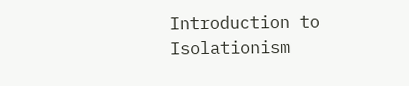Introduction to Isolationism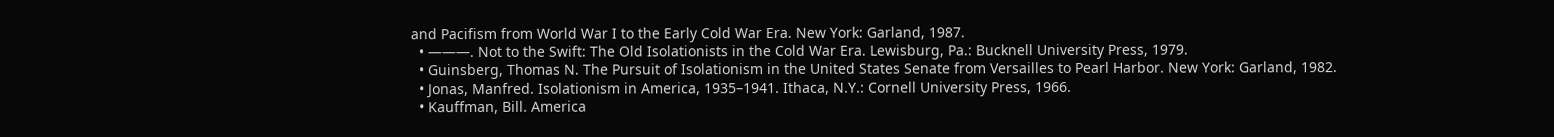and Pacifism from World War I to the Early Cold War Era. New York: Garland, 1987.
  • ———. Not to the Swift: The Old Isolationists in the Cold War Era. Lewisburg, Pa.: Bucknell University Press, 1979.
  • Guinsberg, Thomas N. The Pursuit of Isolationism in the United States Senate from Versailles to Pearl Harbor. New York: Garland, 1982.
  • Jonas, Manfred. Isolationism in America, 1935–1941. Ithaca, N.Y.: Cornell University Press, 1966.
  • Kauffman, Bill. America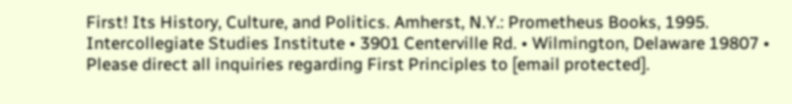First! Its History, Culture, and Politics. Amherst, N.Y.: Prometheus Books, 1995.
Intercollegiate Studies Institute • 3901 Centerville Rd. • Wilmington, Delaware 19807 •
Please direct all inquiries regarding First Principles to [email protected].